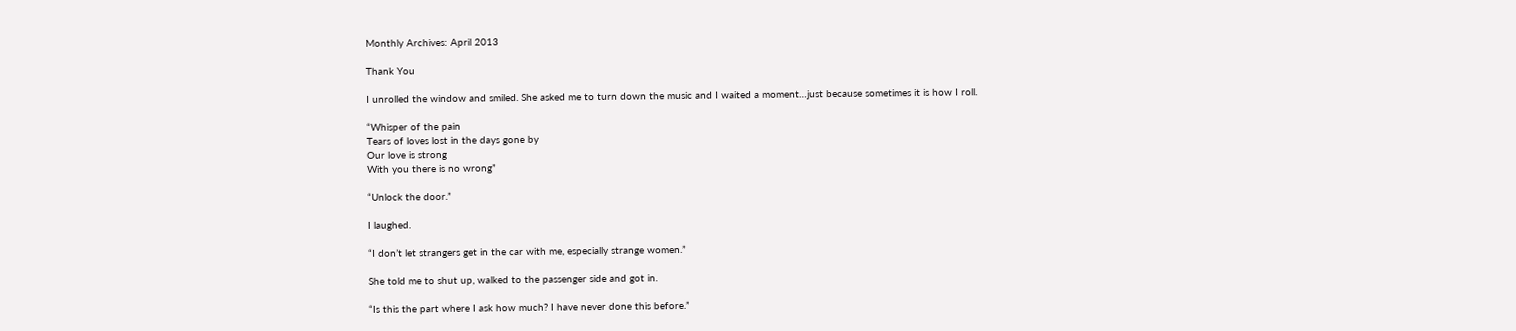Monthly Archives: April 2013

Thank You

I unrolled the window and smiled. She asked me to turn down the music and I waited a moment…just because sometimes it is how I roll.

“Whisper of the pain
Tears of loves lost in the days gone by
Our love is strong
With you there is no wrong”

“Unlock the door.”

I laughed.

“I don’t let strangers get in the car with me, especially strange women.”

She told me to shut up, walked to the passenger side and got in.

“Is this the part where I ask how much? I have never done this before.”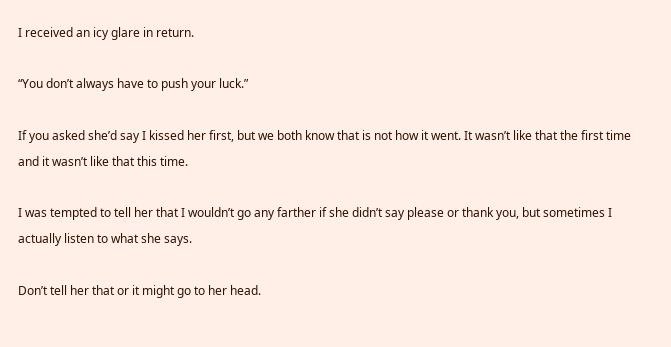I received an icy glare in return.

“You don’t always have to push your luck.”

If you asked she’d say I kissed her first, but we both know that is not how it went. It wasn’t like that the first time and it wasn’t like that this time.

I was tempted to tell her that I wouldn’t go any farther if she didn’t say please or thank you, but sometimes I actually listen to what she says.

Don’t tell her that or it might go to her head.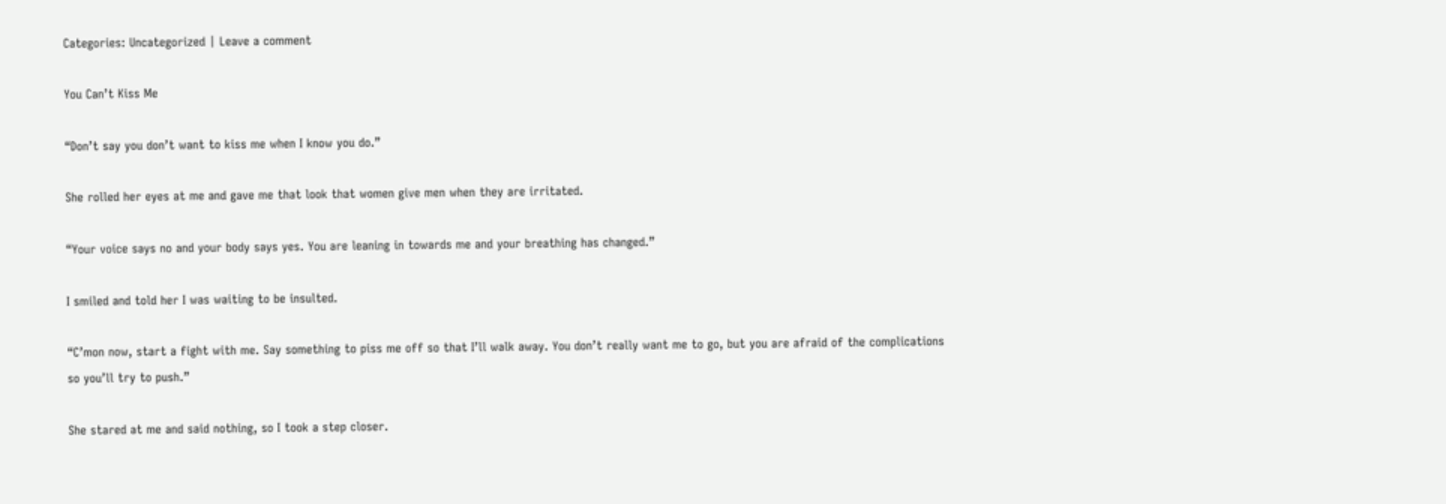Categories: Uncategorized | Leave a comment

You Can’t Kiss Me

“Don’t say you don’t want to kiss me when I know you do.”

She rolled her eyes at me and gave me that look that women give men when they are irritated.

“Your voice says no and your body says yes. You are leaning in towards me and your breathing has changed.”

I smiled and told her I was waiting to be insulted.

“C’mon now, start a fight with me. Say something to piss me off so that I’ll walk away. You don’t really want me to go, but you are afraid of the complications so you’ll try to push.”

She stared at me and said nothing, so I took a step closer.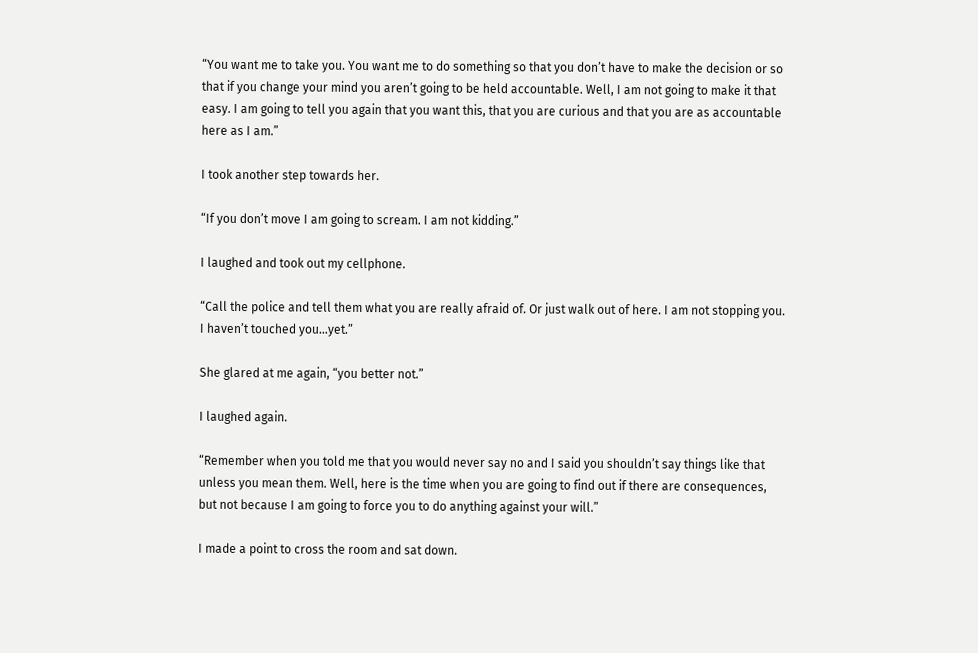“You want me to take you. You want me to do something so that you don’t have to make the decision or so that if you change your mind you aren’t going to be held accountable. Well, I am not going to make it that easy. I am going to tell you again that you want this, that you are curious and that you are as accountable here as I am.”

I took another step towards her.

“If you don’t move I am going to scream. I am not kidding.”

I laughed and took out my cellphone.

“Call the police and tell them what you are really afraid of. Or just walk out of here. I am not stopping you. I haven’t touched you…yet.”

She glared at me again, “you better not.”

I laughed again.

“Remember when you told me that you would never say no and I said you shouldn’t say things like that unless you mean them. Well, here is the time when you are going to find out if there are consequences, but not because I am going to force you to do anything against your will.”

I made a point to cross the room and sat down.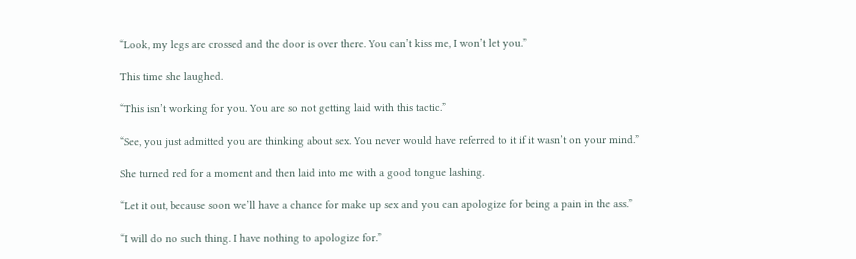“Look, my legs are crossed and the door is over there. You can’t kiss me, I won’t let you.”

This time she laughed.

“This isn’t working for you. You are so not getting laid with this tactic.”

“See, you just admitted you are thinking about sex. You never would have referred to it if it wasn’t on your mind.”

She turned red for a moment and then laid into me with a good tongue lashing.

“Let it out, because soon we’ll have a chance for make up sex and you can apologize for being a pain in the ass.”

“I will do no such thing. I have nothing to apologize for.”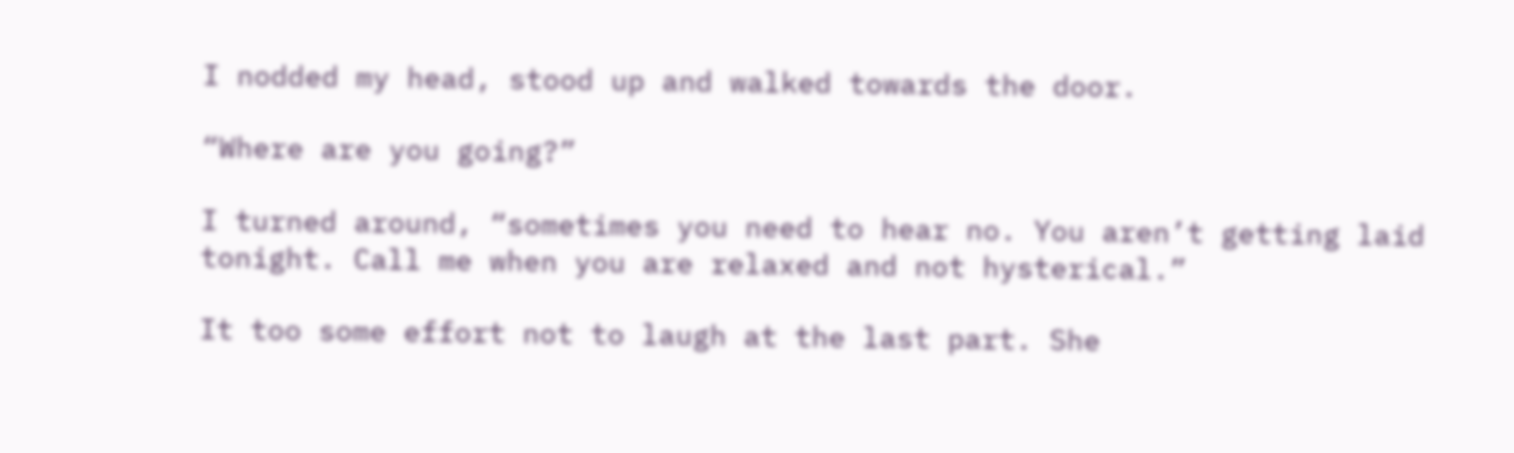I nodded my head, stood up and walked towards the door.

“Where are you going?”

I turned around, “sometimes you need to hear no. You aren’t getting laid tonight. Call me when you are relaxed and not hysterical.”

It too some effort not to laugh at the last part. She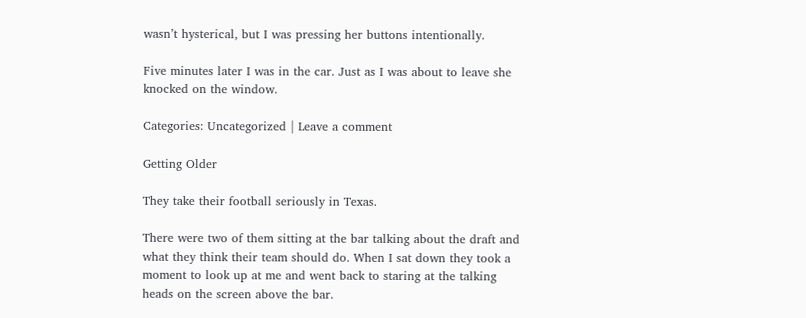wasn’t hysterical, but I was pressing her buttons intentionally.

Five minutes later I was in the car. Just as I was about to leave she knocked on the window.

Categories: Uncategorized | Leave a comment

Getting Older

They take their football seriously in Texas.

There were two of them sitting at the bar talking about the draft and what they think their team should do. When I sat down they took a moment to look up at me and went back to staring at the talking heads on the screen above the bar.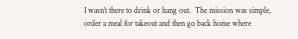I wasn’t there to drink or hang out.  The mission was simple, order a meal for takeout and then go back home where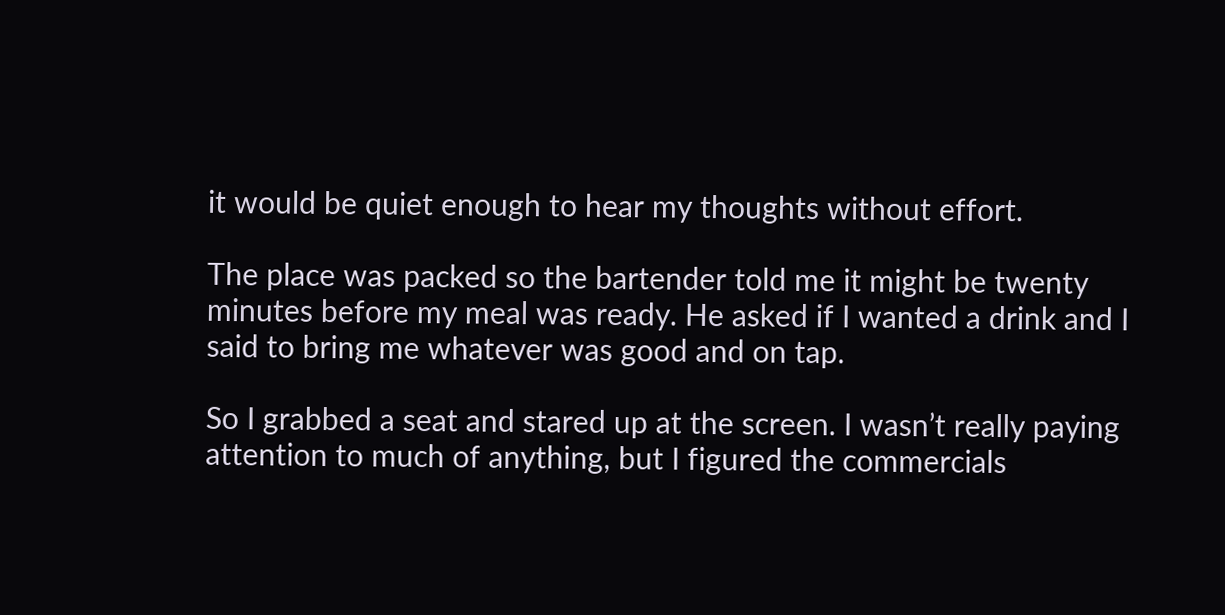it would be quiet enough to hear my thoughts without effort.

The place was packed so the bartender told me it might be twenty minutes before my meal was ready. He asked if I wanted a drink and I said to bring me whatever was good and on tap.

So I grabbed a seat and stared up at the screen. I wasn’t really paying attention to much of anything, but I figured the commercials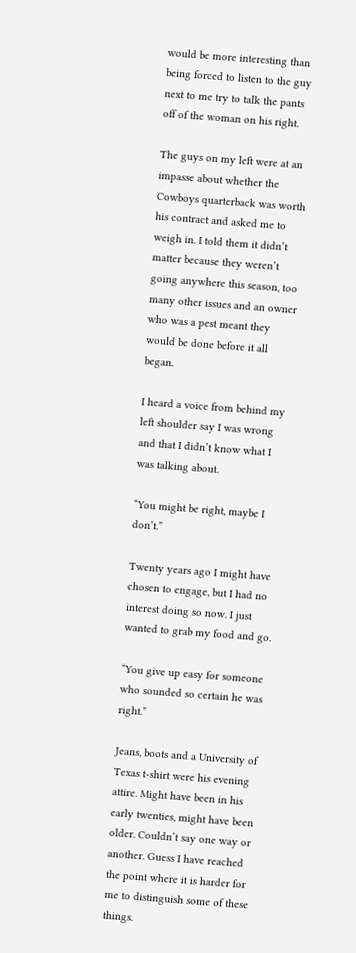would be more interesting than being forced to listen to the guy next to me try to talk the pants off of the woman on his right.

The guys on my left were at an impasse about whether the Cowboys quarterback was worth his contract and asked me to weigh in. I told them it didn’t matter because they weren’t going anywhere this season, too many other issues and an owner who was a pest meant they would be done before it all began.

I heard a voice from behind my left shoulder say I was wrong and that I didn’t know what I was talking about.

“You might be right, maybe I don’t.”

Twenty years ago I might have chosen to engage, but I had no interest doing so now. I just wanted to grab my food and go.

“You give up easy for someone who sounded so certain he was right.”

Jeans, boots and a University of Texas t-shirt were his evening attire. Might have been in his early twenties, might have been older. Couldn’t say one way or another. Guess I have reached the point where it is harder for me to distinguish some of these things.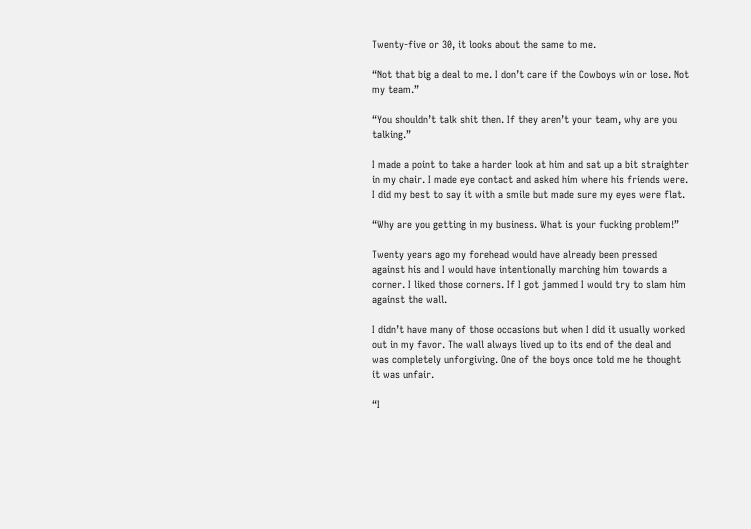Twenty-five or 30, it looks about the same to me.

“Not that big a deal to me. I don’t care if the Cowboys win or lose. Not my team.”

“You shouldn’t talk shit then. If they aren’t your team, why are you talking.”

I made a point to take a harder look at him and sat up a bit straighter in my chair. I made eye contact and asked him where his friends were. I did my best to say it with a smile but made sure my eyes were flat.

“Why are you getting in my business. What is your fucking problem!”

Twenty years ago my forehead would have already been pressed against his and I would have intentionally marching him towards a corner. I liked those corners. If I got jammed I would try to slam him against the wall.

I didn’t have many of those occasions but when I did it usually worked out in my favor. The wall always lived up to its end of the deal and was completely unforgiving. One of the boys once told me he thought it was unfair.

“I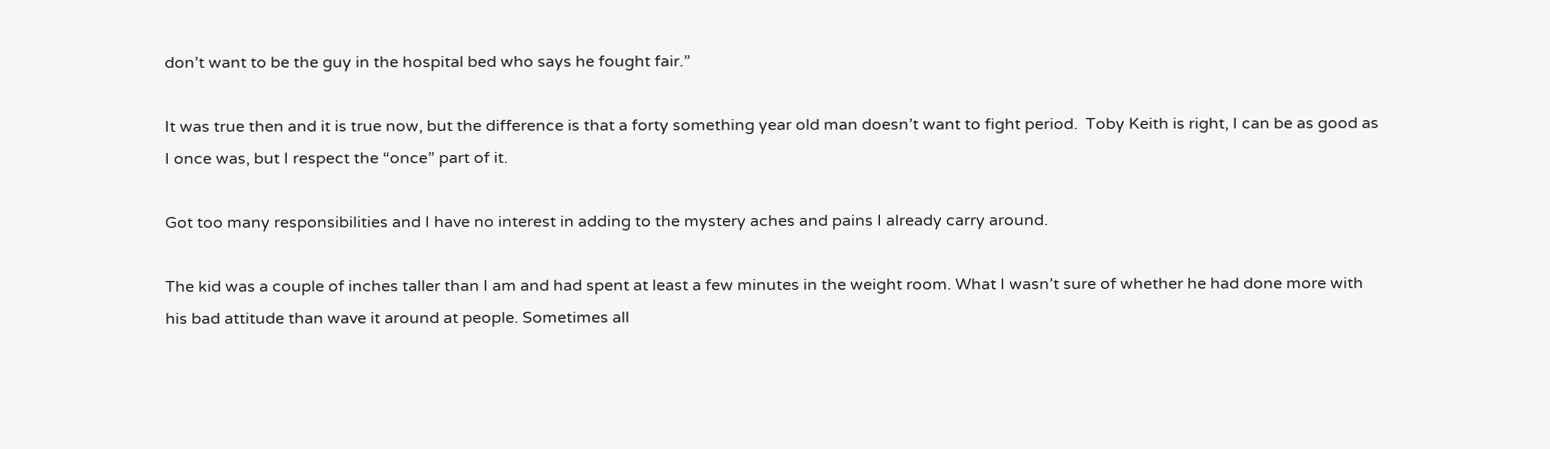don’t want to be the guy in the hospital bed who says he fought fair.”

It was true then and it is true now, but the difference is that a forty something year old man doesn’t want to fight period.  Toby Keith is right, I can be as good as I once was, but I respect the “once” part of it.

Got too many responsibilities and I have no interest in adding to the mystery aches and pains I already carry around.

The kid was a couple of inches taller than I am and had spent at least a few minutes in the weight room. What I wasn’t sure of whether he had done more with his bad attitude than wave it around at people. Sometimes all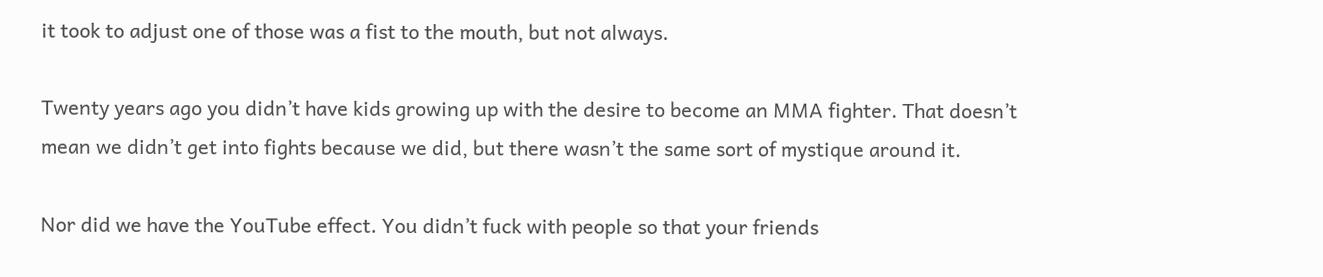it took to adjust one of those was a fist to the mouth, but not always.

Twenty years ago you didn’t have kids growing up with the desire to become an MMA fighter. That doesn’t mean we didn’t get into fights because we did, but there wasn’t the same sort of mystique around it.

Nor did we have the YouTube effect. You didn’t fuck with people so that your friends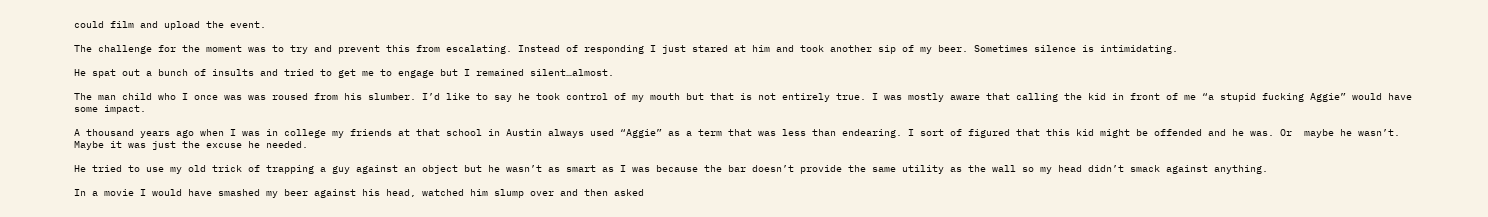could film and upload the event.

The challenge for the moment was to try and prevent this from escalating. Instead of responding I just stared at him and took another sip of my beer. Sometimes silence is intimidating.

He spat out a bunch of insults and tried to get me to engage but I remained silent…almost.

The man child who I once was was roused from his slumber. I’d like to say he took control of my mouth but that is not entirely true. I was mostly aware that calling the kid in front of me “a stupid fucking Aggie” would have some impact.

A thousand years ago when I was in college my friends at that school in Austin always used “Aggie” as a term that was less than endearing. I sort of figured that this kid might be offended and he was. Or  maybe he wasn’t. Maybe it was just the excuse he needed.

He tried to use my old trick of trapping a guy against an object but he wasn’t as smart as I was because the bar doesn’t provide the same utility as the wall so my head didn’t smack against anything.

In a movie I would have smashed my beer against his head, watched him slump over and then asked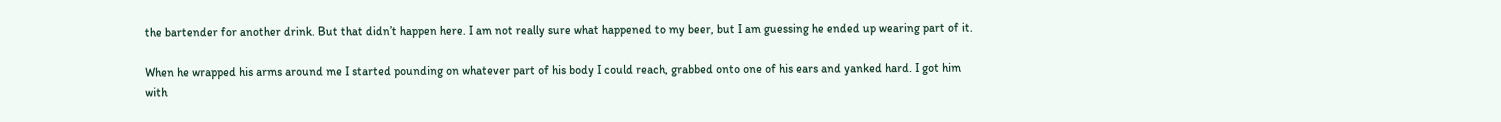the bartender for another drink. But that didn’t happen here. I am not really sure what happened to my beer, but I am guessing he ended up wearing part of it.

When he wrapped his arms around me I started pounding on whatever part of his body I could reach, grabbed onto one of his ears and yanked hard. I got him with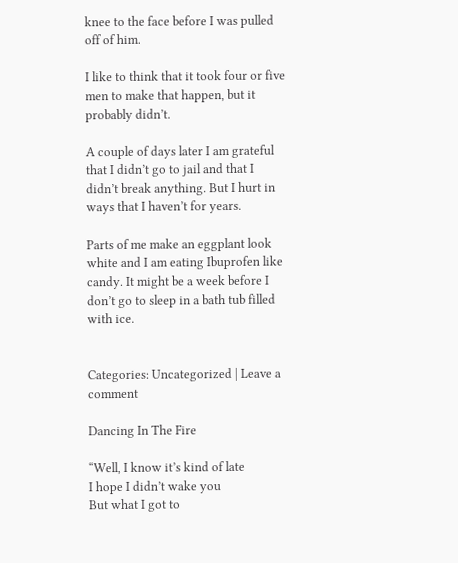knee to the face before I was pulled off of him.

I like to think that it took four or five men to make that happen, but it probably didn’t.

A couple of days later I am grateful that I didn’t go to jail and that I didn’t break anything. But I hurt in ways that I haven’t for years.

Parts of me make an eggplant look white and I am eating Ibuprofen like candy. It might be a week before I don’t go to sleep in a bath tub filled with ice.


Categories: Uncategorized | Leave a comment

Dancing In The Fire

“Well, I know it’s kind of late
I hope I didn’t wake you
But what I got to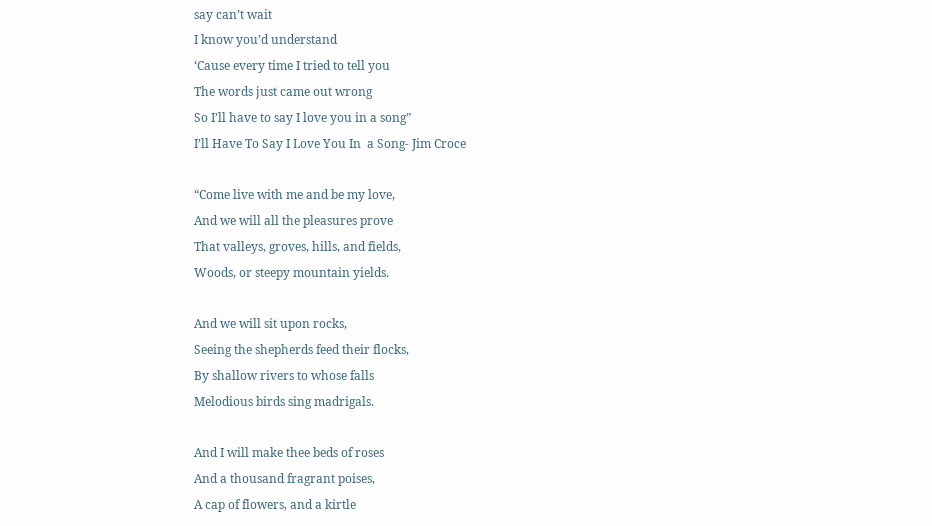say can’t wait
I know you’d understand
‘Cause every time I tried to tell you
The words just came out wrong
So I’ll have to say I love you in a song”
I’ll Have To Say I Love You In  a Song- Jim Croce

“Come live with me and be my love,
And we will all the pleasures prove
That valleys, groves, hills, and fields,
Woods, or steepy mountain yields.

And we will sit upon rocks,
Seeing the shepherds feed their flocks,
By shallow rivers to whose falls
Melodious birds sing madrigals.

And I will make thee beds of roses
And a thousand fragrant poises,
A cap of flowers, and a kirtle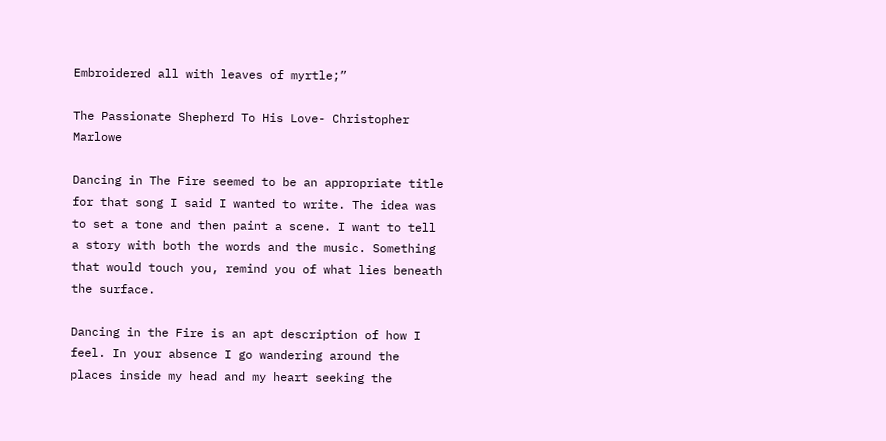Embroidered all with leaves of myrtle;”

The Passionate Shepherd To His Love- Christopher Marlowe

Dancing in The Fire seemed to be an appropriate title for that song I said I wanted to write. The idea was to set a tone and then paint a scene. I want to tell a story with both the words and the music. Something that would touch you, remind you of what lies beneath the surface.

Dancing in the Fire is an apt description of how I feel. In your absence I go wandering around the places inside my head and my heart seeking the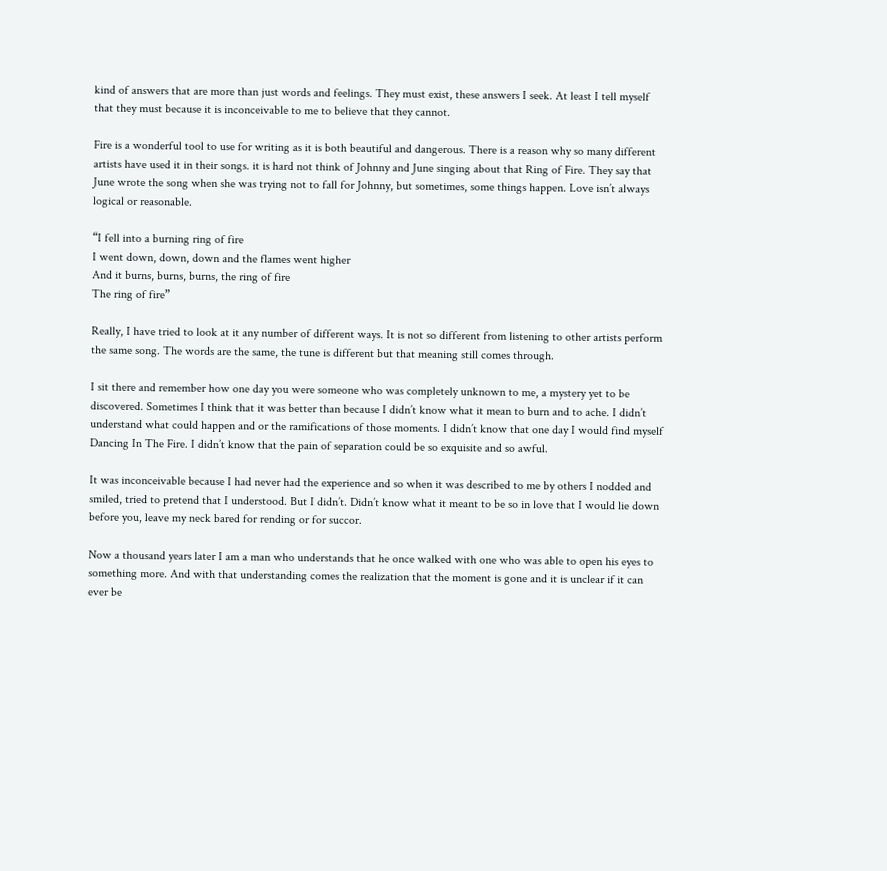kind of answers that are more than just words and feelings. They must exist, these answers I seek. At least I tell myself that they must because it is inconceivable to me to believe that they cannot.

Fire is a wonderful tool to use for writing as it is both beautiful and dangerous. There is a reason why so many different artists have used it in their songs. it is hard not think of Johnny and June singing about that Ring of Fire. They say that June wrote the song when she was trying not to fall for Johnny, but sometimes, some things happen. Love isn’t always logical or reasonable.

“I fell into a burning ring of fire
I went down, down, down and the flames went higher
And it burns, burns, burns, the ring of fire
The ring of fire”

Really, I have tried to look at it any number of different ways. It is not so different from listening to other artists perform the same song. The words are the same, the tune is different but that meaning still comes through.

I sit there and remember how one day you were someone who was completely unknown to me, a mystery yet to be discovered. Sometimes I think that it was better than because I didn’t know what it mean to burn and to ache. I didn’t understand what could happen and or the ramifications of those moments. I didn’t know that one day I would find myself Dancing In The Fire. I didn’t know that the pain of separation could be so exquisite and so awful.

It was inconceivable because I had never had the experience and so when it was described to me by others I nodded and smiled, tried to pretend that I understood. But I didn’t. Didn’t know what it meant to be so in love that I would lie down before you, leave my neck bared for rending or for succor.

Now a thousand years later I am a man who understands that he once walked with one who was able to open his eyes to something more. And with that understanding comes the realization that the moment is gone and it is unclear if it can ever be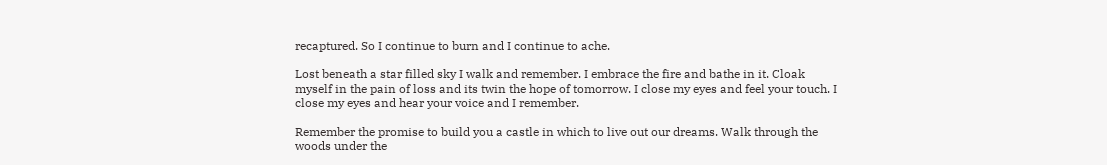recaptured. So I continue to burn and I continue to ache.

Lost beneath a star filled sky I walk and remember. I embrace the fire and bathe in it. Cloak myself in the pain of loss and its twin the hope of tomorrow. I close my eyes and feel your touch. I close my eyes and hear your voice and I remember.

Remember the promise to build you a castle in which to live out our dreams. Walk through the woods under the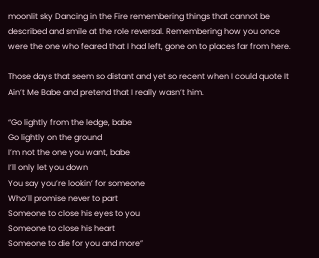moonlit sky Dancing in the Fire remembering things that cannot be described and smile at the role reversal. Remembering how you once were the one who feared that I had left, gone on to places far from here.

Those days that seem so distant and yet so recent when I could quote It Ain’t Me Babe and pretend that I really wasn’t him.

“Go lightly from the ledge, babe
Go lightly on the ground
I’m not the one you want, babe
I’ll only let you down
You say you’re lookin’ for someone
Who’ll promise never to part
Someone to close his eyes to you
Someone to close his heart
Someone to die for you and more”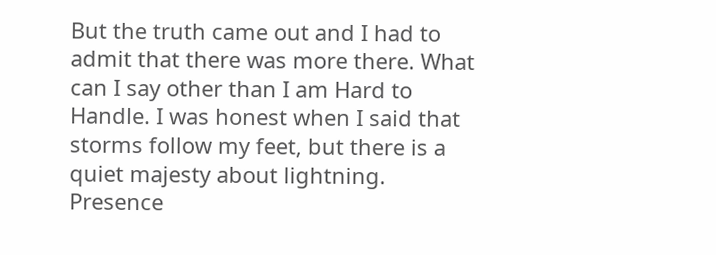But the truth came out and I had to admit that there was more there. What can I say other than I am Hard to Handle. I was honest when I said that storms follow my feet, but there is a quiet majesty about lightning. Presence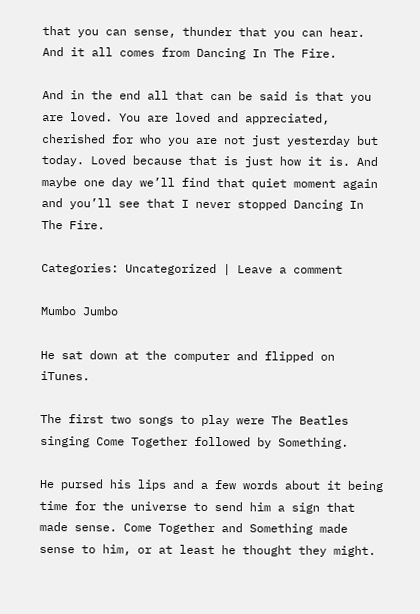that you can sense, thunder that you can hear. And it all comes from Dancing In The Fire.

And in the end all that can be said is that you are loved. You are loved and appreciated, cherished for who you are not just yesterday but today. Loved because that is just how it is. And maybe one day we’ll find that quiet moment again and you’ll see that I never stopped Dancing In The Fire.

Categories: Uncategorized | Leave a comment

Mumbo Jumbo

He sat down at the computer and flipped on iTunes.

The first two songs to play were The Beatles singing Come Together followed by Something.

He pursed his lips and a few words about it being time for the universe to send him a sign that made sense. Come Together and Something made sense to him, or at least he thought they might.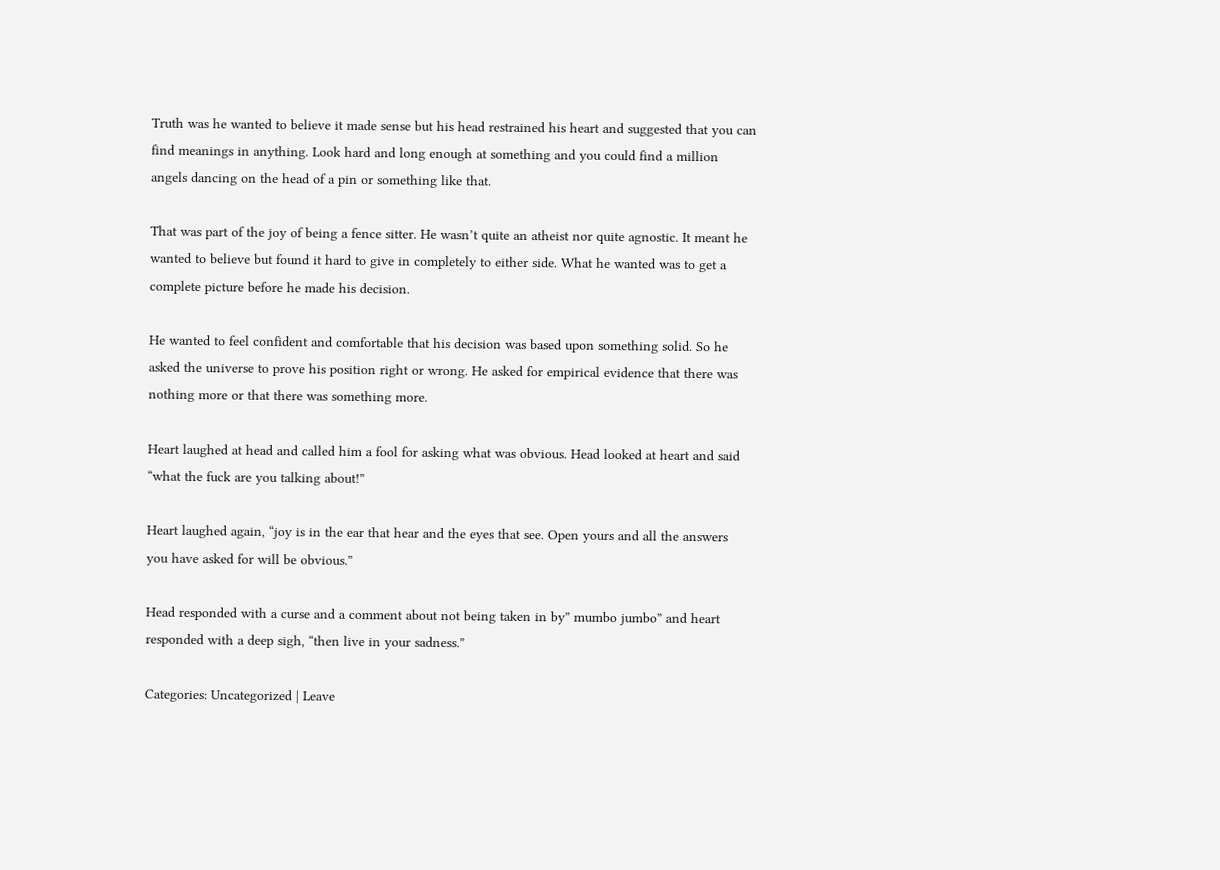Truth was he wanted to believe it made sense but his head restrained his heart and suggested that you can find meanings in anything. Look hard and long enough at something and you could find a million angels dancing on the head of a pin or something like that.

That was part of the joy of being a fence sitter. He wasn’t quite an atheist nor quite agnostic. It meant he wanted to believe but found it hard to give in completely to either side. What he wanted was to get a complete picture before he made his decision.

He wanted to feel confident and comfortable that his decision was based upon something solid. So he asked the universe to prove his position right or wrong. He asked for empirical evidence that there was nothing more or that there was something more.

Heart laughed at head and called him a fool for asking what was obvious. Head looked at heart and said “what the fuck are you talking about!”

Heart laughed again, “joy is in the ear that hear and the eyes that see. Open yours and all the answers you have asked for will be obvious.”

Head responded with a curse and a comment about not being taken in by” mumbo jumbo” and heart responded with a deep sigh, “then live in your sadness.”

Categories: Uncategorized | Leave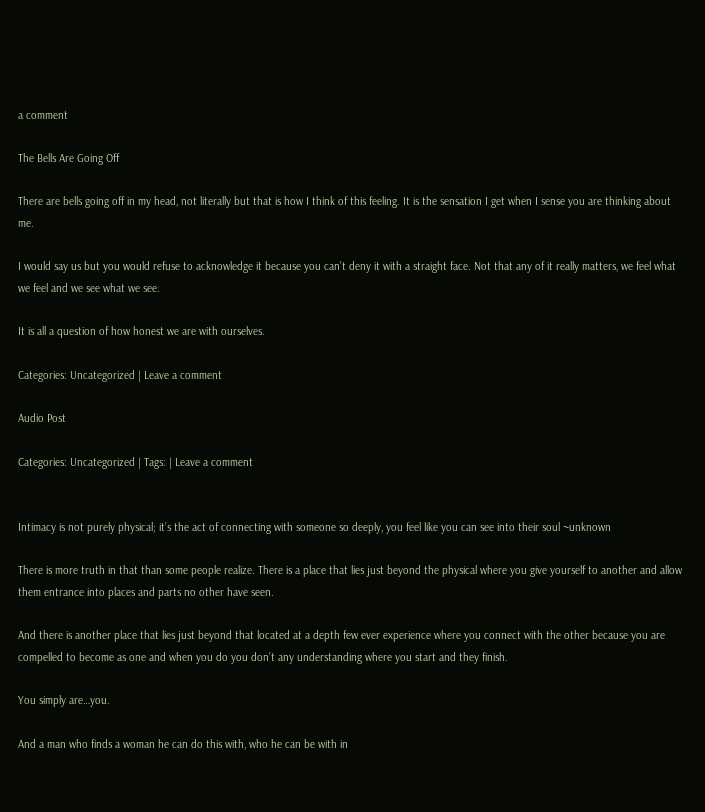a comment

The Bells Are Going Off

There are bells going off in my head, not literally but that is how I think of this feeling. It is the sensation I get when I sense you are thinking about me.

I would say us but you would refuse to acknowledge it because you can’t deny it with a straight face. Not that any of it really matters, we feel what we feel and we see what we see.

It is all a question of how honest we are with ourselves.

Categories: Uncategorized | Leave a comment

Audio Post

Categories: Uncategorized | Tags: | Leave a comment


Intimacy is not purely physical; it’s the act of connecting with someone so deeply, you feel like you can see into their soul ~unknown

There is more truth in that than some people realize. There is a place that lies just beyond the physical where you give yourself to another and allow them entrance into places and parts no other have seen.

And there is another place that lies just beyond that located at a depth few ever experience where you connect with the other because you are compelled to become as one and when you do you don’t any understanding where you start and they finish.

You simply are…you.

And a man who finds a woman he can do this with, who he can be with in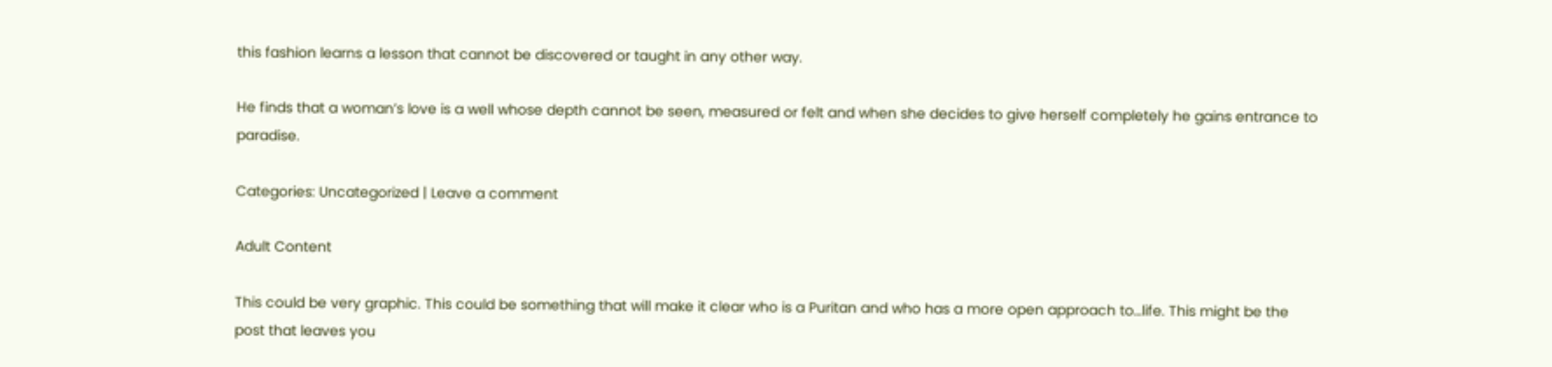this fashion learns a lesson that cannot be discovered or taught in any other way.

He finds that a woman’s love is a well whose depth cannot be seen, measured or felt and when she decides to give herself completely he gains entrance to paradise.

Categories: Uncategorized | Leave a comment

Adult Content

This could be very graphic. This could be something that will make it clear who is a Puritan and who has a more open approach to…life. This might be the post that leaves you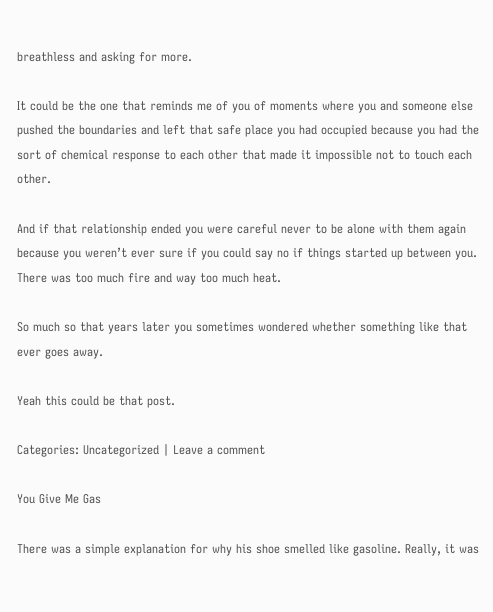breathless and asking for more.

It could be the one that reminds me of you of moments where you and someone else pushed the boundaries and left that safe place you had occupied because you had the sort of chemical response to each other that made it impossible not to touch each other.

And if that relationship ended you were careful never to be alone with them again because you weren’t ever sure if you could say no if things started up between you. There was too much fire and way too much heat.

So much so that years later you sometimes wondered whether something like that ever goes away.

Yeah this could be that post.

Categories: Uncategorized | Leave a comment

You Give Me Gas

There was a simple explanation for why his shoe smelled like gasoline. Really, it was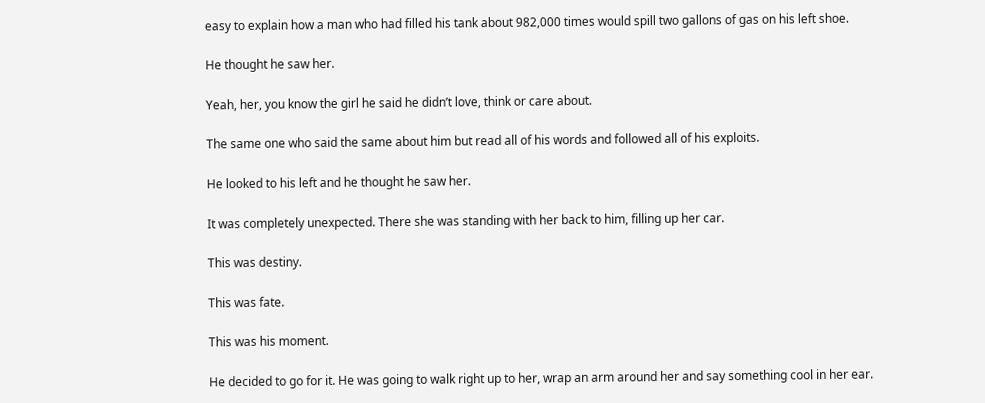easy to explain how a man who had filled his tank about 982,000 times would spill two gallons of gas on his left shoe.

He thought he saw her.

Yeah, her, you know the girl he said he didn’t love, think or care about.

The same one who said the same about him but read all of his words and followed all of his exploits.

He looked to his left and he thought he saw her.

It was completely unexpected. There she was standing with her back to him, filling up her car.

This was destiny.

This was fate.

This was his moment.

He decided to go for it. He was going to walk right up to her, wrap an arm around her and say something cool in her ear.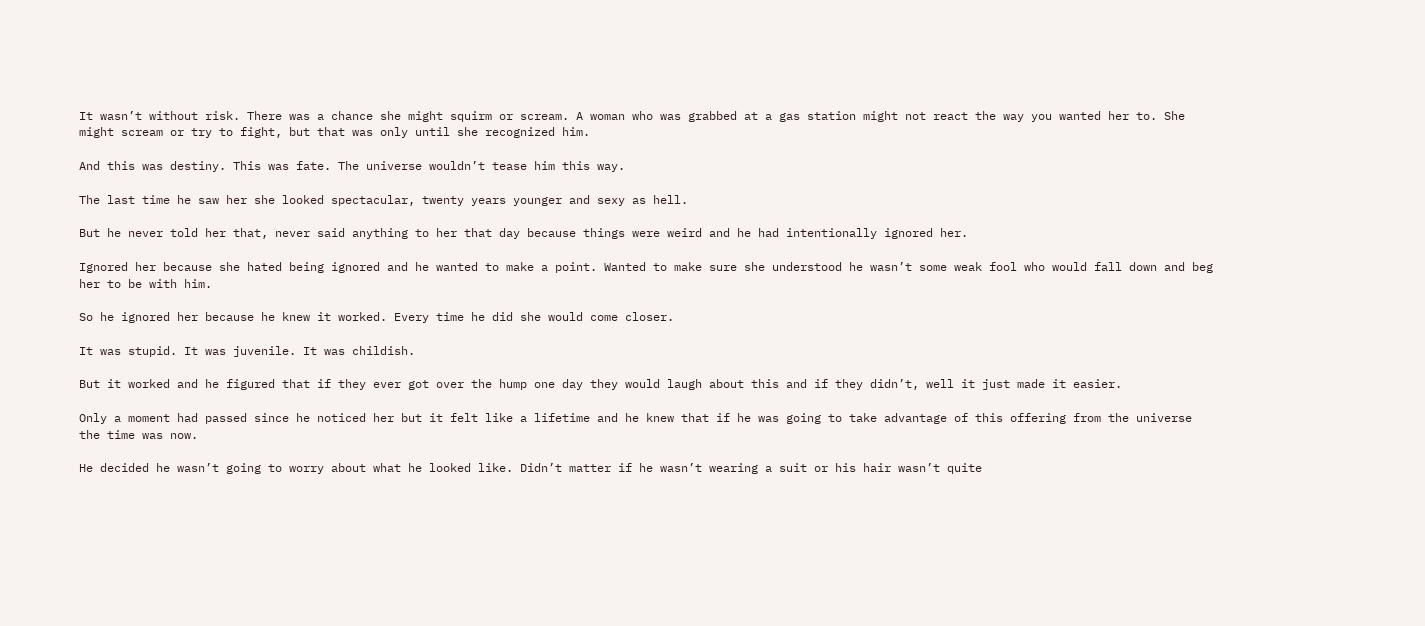It wasn’t without risk. There was a chance she might squirm or scream. A woman who was grabbed at a gas station might not react the way you wanted her to. She might scream or try to fight, but that was only until she recognized him.

And this was destiny. This was fate. The universe wouldn’t tease him this way.

The last time he saw her she looked spectacular, twenty years younger and sexy as hell.

But he never told her that, never said anything to her that day because things were weird and he had intentionally ignored her.

Ignored her because she hated being ignored and he wanted to make a point. Wanted to make sure she understood he wasn’t some weak fool who would fall down and beg her to be with him.

So he ignored her because he knew it worked. Every time he did she would come closer.

It was stupid. It was juvenile. It was childish.

But it worked and he figured that if they ever got over the hump one day they would laugh about this and if they didn’t, well it just made it easier.

Only a moment had passed since he noticed her but it felt like a lifetime and he knew that if he was going to take advantage of this offering from the universe the time was now.

He decided he wasn’t going to worry about what he looked like. Didn’t matter if he wasn’t wearing a suit or his hair wasn’t quite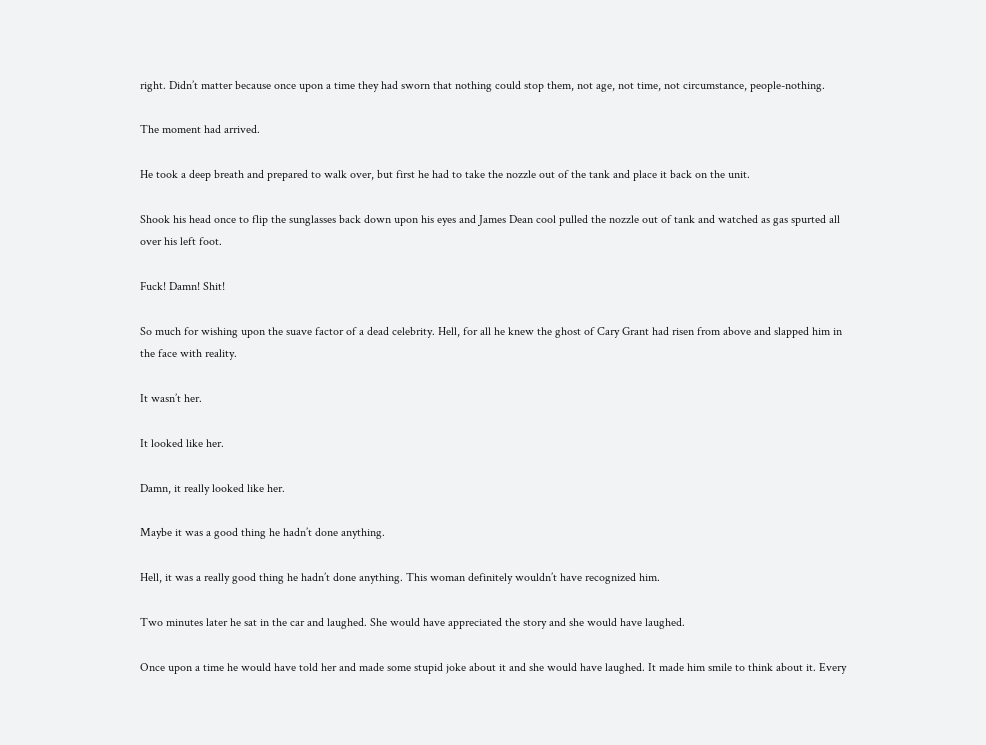right. Didn’t matter because once upon a time they had sworn that nothing could stop them, not age, not time, not circumstance, people-nothing.

The moment had arrived.

He took a deep breath and prepared to walk over, but first he had to take the nozzle out of the tank and place it back on the unit.

Shook his head once to flip the sunglasses back down upon his eyes and James Dean cool pulled the nozzle out of tank and watched as gas spurted all over his left foot.

Fuck! Damn! Shit!

So much for wishing upon the suave factor of a dead celebrity. Hell, for all he knew the ghost of Cary Grant had risen from above and slapped him in the face with reality.

It wasn’t her.

It looked like her.

Damn, it really looked like her.

Maybe it was a good thing he hadn’t done anything.

Hell, it was a really good thing he hadn’t done anything. This woman definitely wouldn’t have recognized him.

Two minutes later he sat in the car and laughed. She would have appreciated the story and she would have laughed.

Once upon a time he would have told her and made some stupid joke about it and she would have laughed. It made him smile to think about it. Every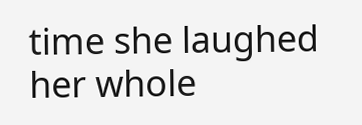time she laughed her whole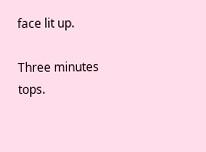face lit up.

Three minutes tops.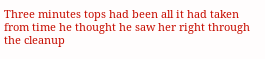Three minutes tops had been all it had taken from time he thought he saw her right through the cleanup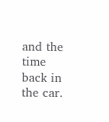and the time back in the car.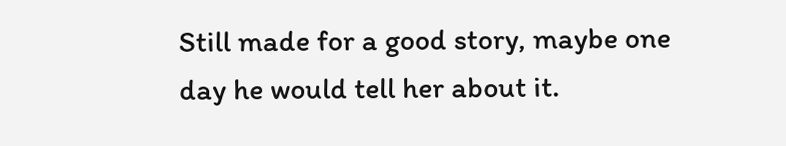Still made for a good story, maybe one day he would tell her about it.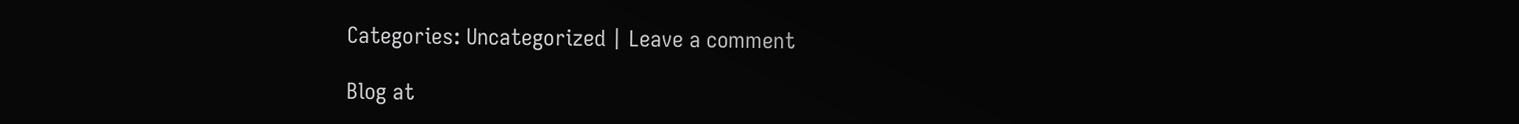Categories: Uncategorized | Leave a comment

Blog at